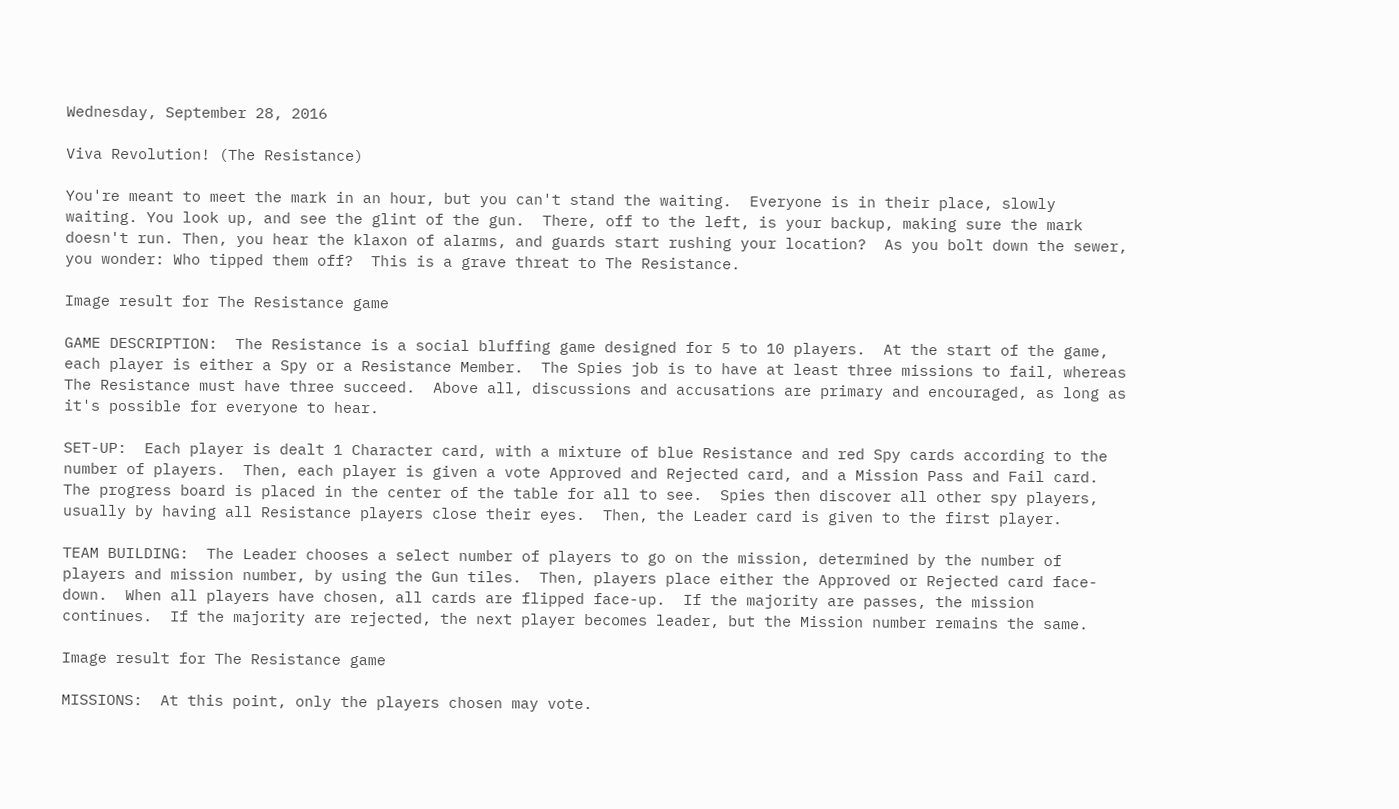Wednesday, September 28, 2016

Viva Revolution! (The Resistance)

You're meant to meet the mark in an hour, but you can't stand the waiting.  Everyone is in their place, slowly waiting. You look up, and see the glint of the gun.  There, off to the left, is your backup, making sure the mark doesn't run. Then, you hear the klaxon of alarms, and guards start rushing your location?  As you bolt down the sewer, you wonder: Who tipped them off?  This is a grave threat to The Resistance.

Image result for The Resistance game

GAME DESCRIPTION:  The Resistance is a social bluffing game designed for 5 to 10 players.  At the start of the game, each player is either a Spy or a Resistance Member.  The Spies job is to have at least three missions to fail, whereas The Resistance must have three succeed.  Above all, discussions and accusations are primary and encouraged, as long as it's possible for everyone to hear.

SET-UP:  Each player is dealt 1 Character card, with a mixture of blue Resistance and red Spy cards according to the number of players.  Then, each player is given a vote Approved and Rejected card, and a Mission Pass and Fail card. The progress board is placed in the center of the table for all to see.  Spies then discover all other spy players, usually by having all Resistance players close their eyes.  Then, the Leader card is given to the first player.

TEAM BUILDING:  The Leader chooses a select number of players to go on the mission, determined by the number of players and mission number, by using the Gun tiles.  Then, players place either the Approved or Rejected card face-down.  When all players have chosen, all cards are flipped face-up.  If the majority are passes, the mission continues.  If the majority are rejected, the next player becomes leader, but the Mission number remains the same.

Image result for The Resistance game

MISSIONS:  At this point, only the players chosen may vote.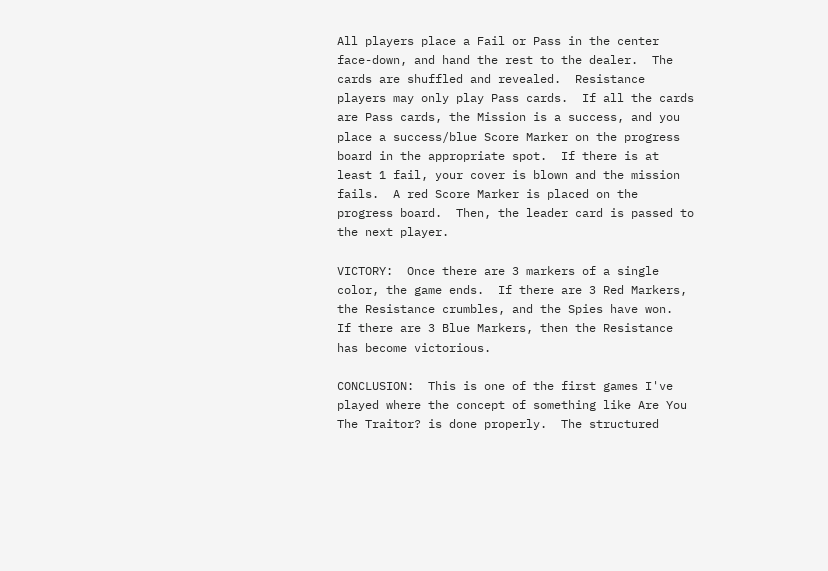All players place a Fail or Pass in the center face-down, and hand the rest to the dealer.  The cards are shuffled and revealed.  Resistance players may only play Pass cards.  If all the cards are Pass cards, the Mission is a success, and you place a success/blue Score Marker on the progress board in the appropriate spot.  If there is at least 1 fail, your cover is blown and the mission fails.  A red Score Marker is placed on the progress board.  Then, the leader card is passed to the next player.

VICTORY:  Once there are 3 markers of a single color, the game ends.  If there are 3 Red Markers, the Resistance crumbles, and the Spies have won.  If there are 3 Blue Markers, then the Resistance has become victorious.

CONCLUSION:  This is one of the first games I've played where the concept of something like Are You The Traitor? is done properly.  The structured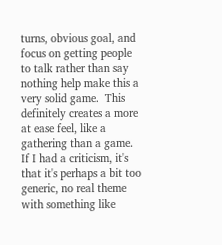turns, obvious goal, and focus on getting people to talk rather than say nothing help make this a very solid game.  This definitely creates a more at ease feel, like a gathering than a game.  If I had a criticism, it's that it's perhaps a bit too generic, no real theme with something like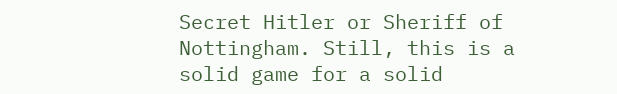Secret Hitler or Sheriff of Nottingham. Still, this is a solid game for a solid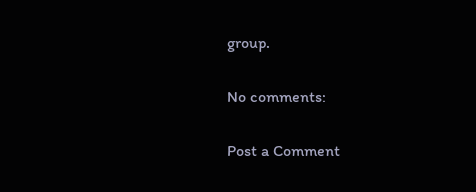group.

No comments:

Post a Comment